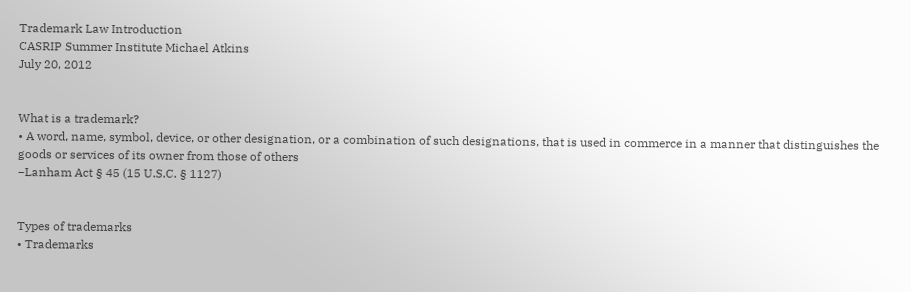Trademark Law Introduction
CASRIP Summer Institute Michael Atkins
July 20, 2012


What is a trademark?
• A word, name, symbol, device, or other designation, or a combination of such designations, that is used in commerce in a manner that distinguishes the goods or services of its owner from those of others
−Lanham Act § 45 (15 U.S.C. § 1127)


Types of trademarks
• Trademarks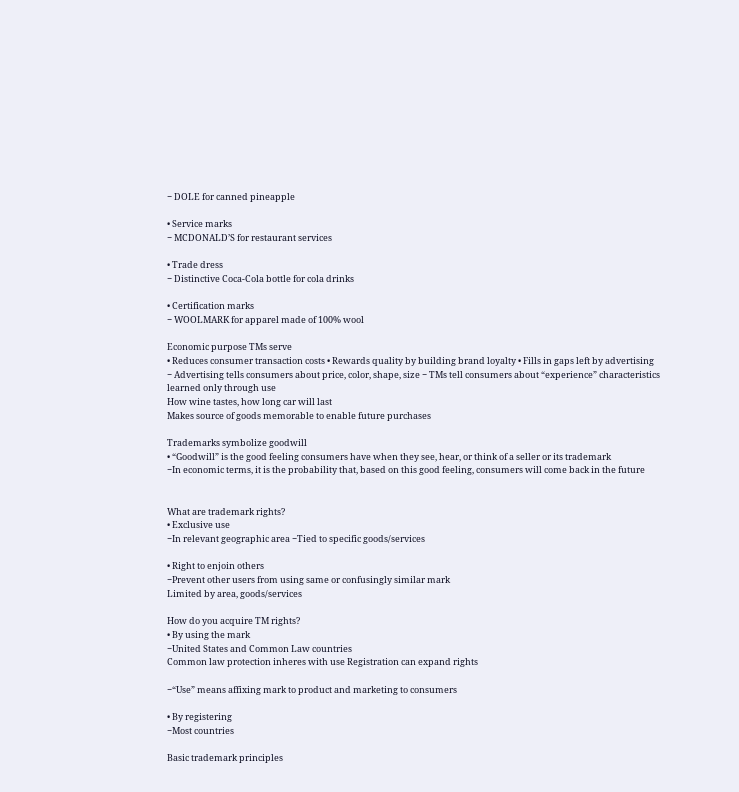− DOLE for canned pineapple

• Service marks
− MCDONALD’S for restaurant services

• Trade dress
− Distinctive Coca-Cola bottle for cola drinks

• Certification marks
− WOOLMARK for apparel made of 100% wool

Economic purpose TMs serve
• Reduces consumer transaction costs • Rewards quality by building brand loyalty • Fills in gaps left by advertising
− Advertising tells consumers about price, color, shape, size − TMs tell consumers about “experience” characteristics learned only through use
How wine tastes, how long car will last
Makes source of goods memorable to enable future purchases

Trademarks symbolize goodwill
• “Goodwill” is the good feeling consumers have when they see, hear, or think of a seller or its trademark
−In economic terms, it is the probability that, based on this good feeling, consumers will come back in the future


What are trademark rights?
• Exclusive use
−In relevant geographic area −Tied to specific goods/services

• Right to enjoin others
−Prevent other users from using same or confusingly similar mark
Limited by area, goods/services

How do you acquire TM rights?
• By using the mark
−United States and Common Law countries
Common law protection inheres with use Registration can expand rights

−“Use” means affixing mark to product and marketing to consumers

• By registering
−Most countries

Basic trademark principles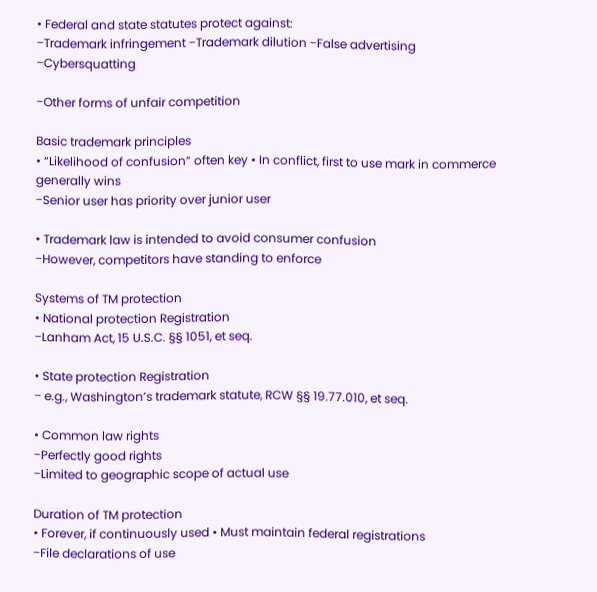• Federal and state statutes protect against:
−Trademark infringement −Trademark dilution −False advertising −Cybersquatting

−Other forms of unfair competition

Basic trademark principles
• “Likelihood of confusion” often key • In conflict, first to use mark in commerce generally wins
−Senior user has priority over junior user

• Trademark law is intended to avoid consumer confusion
−However, competitors have standing to enforce

Systems of TM protection
• National protection Registration
−Lanham Act, 15 U.S.C. §§ 1051, et seq.

• State protection Registration
− e.g., Washington’s trademark statute, RCW §§ 19.77.010, et seq.

• Common law rights
−Perfectly good rights
−Limited to geographic scope of actual use

Duration of TM protection
• Forever, if continuously used • Must maintain federal registrations
−File declarations of use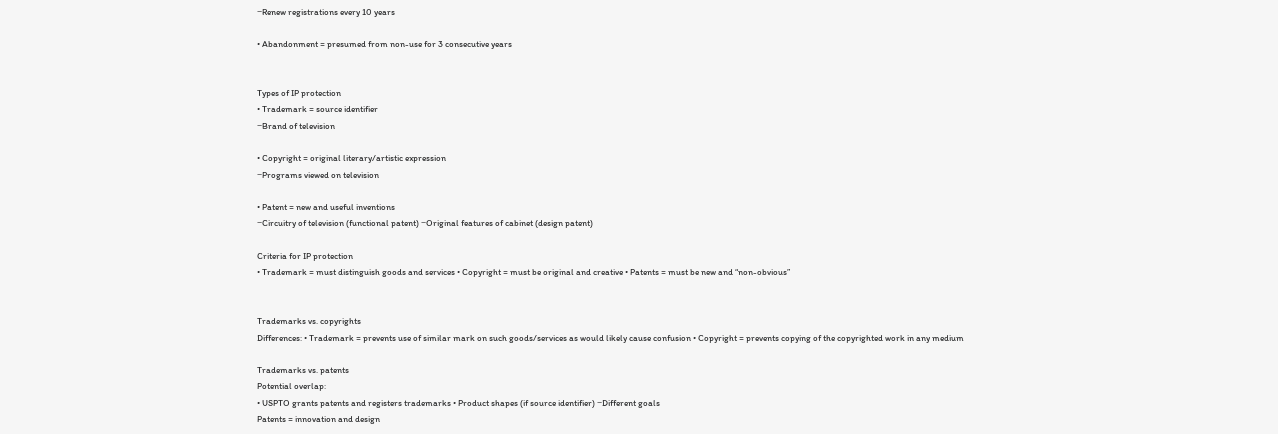−Renew registrations every 10 years

• Abandonment = presumed from non-use for 3 consecutive years


Types of IP protection
• Trademark = source identifier
−Brand of television

• Copyright = original literary/artistic expression
−Programs viewed on television

• Patent = new and useful inventions
−Circuitry of television (functional patent) −Original features of cabinet (design patent)

Criteria for IP protection
• Trademark = must distinguish goods and services • Copyright = must be original and creative • Patents = must be new and “non-obvious”


Trademarks vs. copyrights
Differences: • Trademark = prevents use of similar mark on such goods/services as would likely cause confusion • Copyright = prevents copying of the copyrighted work in any medium

Trademarks vs. patents
Potential overlap:
• USPTO grants patents and registers trademarks • Product shapes (if source identifier) −Different goals
Patents = innovation and design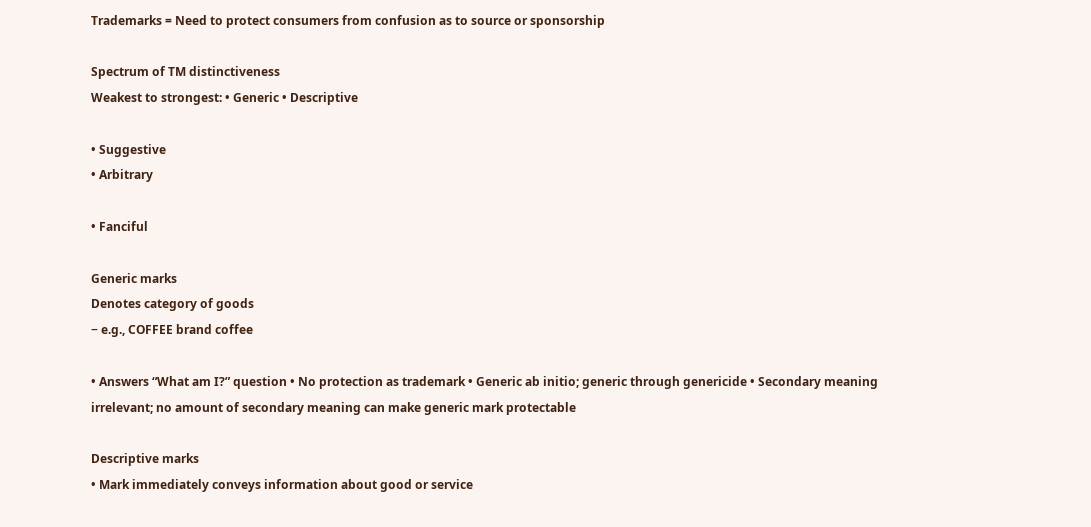Trademarks = Need to protect consumers from confusion as to source or sponsorship

Spectrum of TM distinctiveness
Weakest to strongest: • Generic • Descriptive

• Suggestive
• Arbitrary

• Fanciful

Generic marks
Denotes category of goods
− e.g., COFFEE brand coffee

• Answers “What am I?” question • No protection as trademark • Generic ab initio; generic through genericide • Secondary meaning irrelevant; no amount of secondary meaning can make generic mark protectable

Descriptive marks
• Mark immediately conveys information about good or service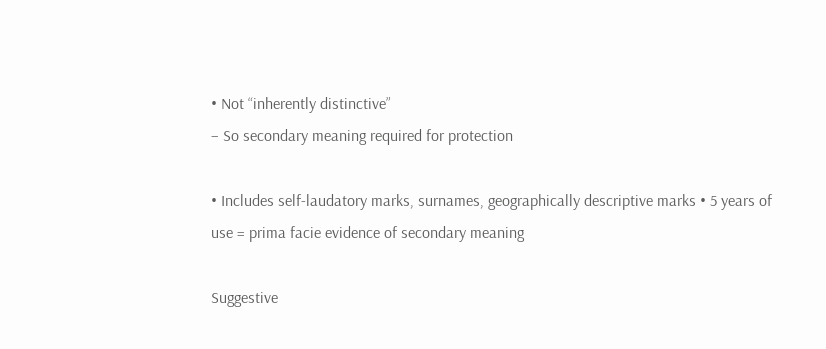• Not “inherently distinctive”
− So secondary meaning required for protection

• Includes self-laudatory marks, surnames, geographically descriptive marks • 5 years of use = prima facie evidence of secondary meaning

Suggestive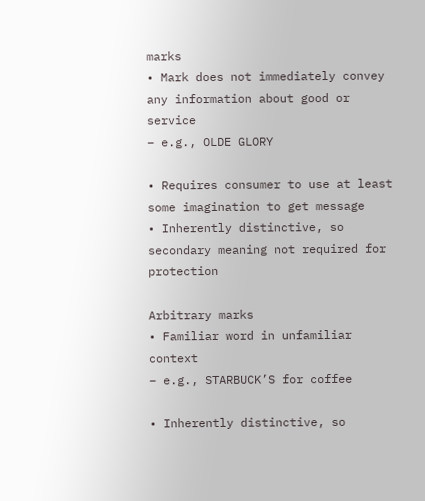marks
• Mark does not immediately convey any information about good or service
− e.g., OLDE GLORY

• Requires consumer to use at least some imagination to get message
• Inherently distinctive, so secondary meaning not required for protection

Arbitrary marks
• Familiar word in unfamiliar context
− e.g., STARBUCK’S for coffee

• Inherently distinctive, so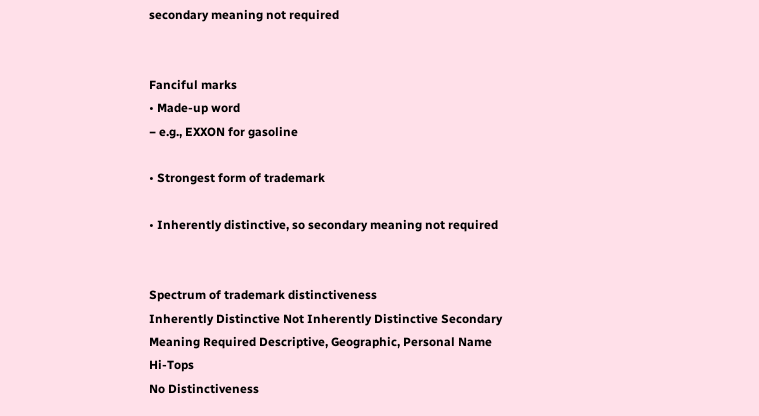secondary meaning not required


Fanciful marks
• Made-up word
− e.g., EXXON for gasoline

• Strongest form of trademark

• Inherently distinctive, so secondary meaning not required


Spectrum of trademark distinctiveness
Inherently Distinctive Not Inherently Distinctive Secondary Meaning Required Descriptive, Geographic, Personal Name Hi-Tops
No Distinctiveness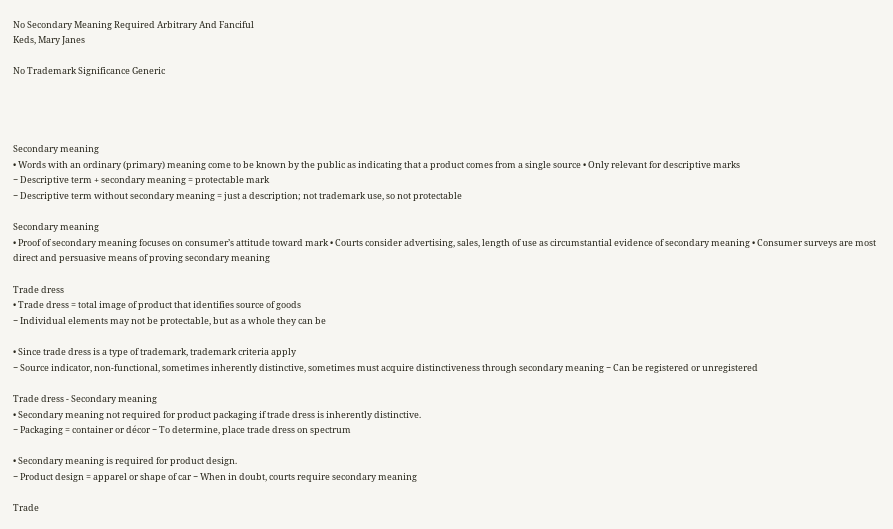No Secondary Meaning Required Arbitrary And Fanciful
Keds, Mary Janes

No Trademark Significance Generic




Secondary meaning
• Words with an ordinary (primary) meaning come to be known by the public as indicating that a product comes from a single source • Only relevant for descriptive marks
− Descriptive term + secondary meaning = protectable mark
− Descriptive term without secondary meaning = just a description; not trademark use, so not protectable

Secondary meaning
• Proof of secondary meaning focuses on consumer’s attitude toward mark • Courts consider advertising, sales, length of use as circumstantial evidence of secondary meaning • Consumer surveys are most direct and persuasive means of proving secondary meaning

Trade dress
• Trade dress = total image of product that identifies source of goods
− Individual elements may not be protectable, but as a whole they can be

• Since trade dress is a type of trademark, trademark criteria apply
− Source indicator, non-functional, sometimes inherently distinctive, sometimes must acquire distinctiveness through secondary meaning − Can be registered or unregistered

Trade dress - Secondary meaning
• Secondary meaning not required for product packaging if trade dress is inherently distinctive.
− Packaging = container or décor − To determine, place trade dress on spectrum

• Secondary meaning is required for product design.
− Product design = apparel or shape of car − When in doubt, courts require secondary meaning

Trade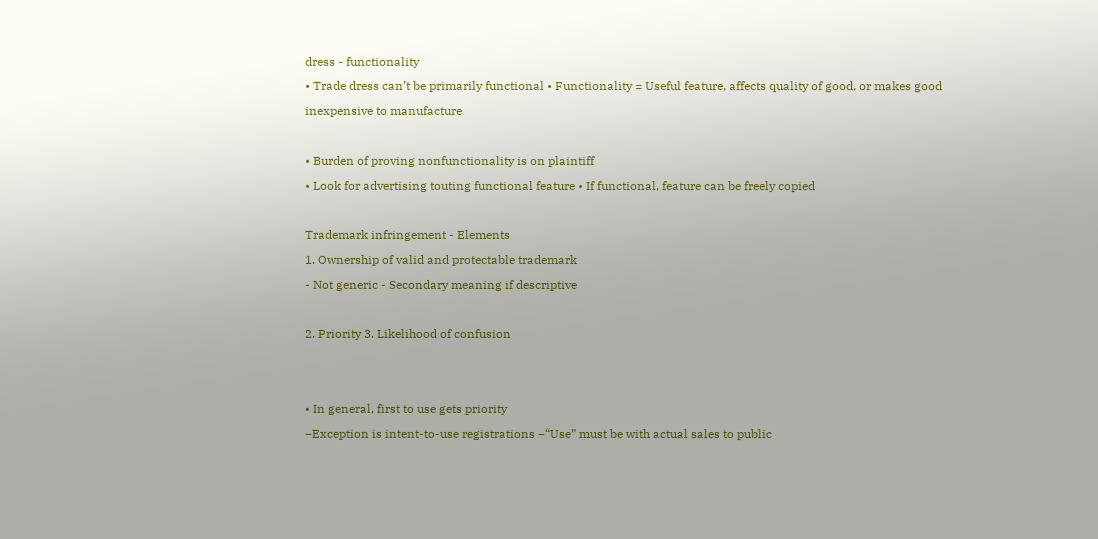dress - functionality
• Trade dress can’t be primarily functional • Functionality = Useful feature, affects quality of good, or makes good inexpensive to manufacture

• Burden of proving nonfunctionality is on plaintiff
• Look for advertising touting functional feature • If functional, feature can be freely copied

Trademark infringement - Elements
1. Ownership of valid and protectable trademark
- Not generic - Secondary meaning if descriptive

2. Priority 3. Likelihood of confusion


• In general, first to use gets priority
−Exception is intent-to-use registrations −“Use” must be with actual sales to public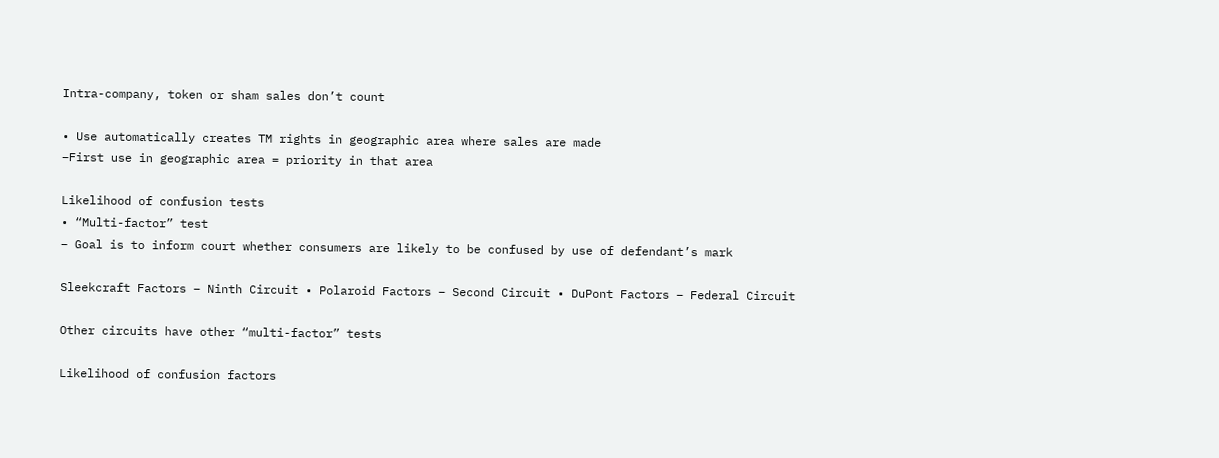Intra-company, token or sham sales don’t count

• Use automatically creates TM rights in geographic area where sales are made
−First use in geographic area = priority in that area

Likelihood of confusion tests
• “Multi-factor” test
− Goal is to inform court whether consumers are likely to be confused by use of defendant’s mark

Sleekcraft Factors – Ninth Circuit • Polaroid Factors – Second Circuit • DuPont Factors – Federal Circuit

Other circuits have other “multi-factor” tests

Likelihood of confusion factors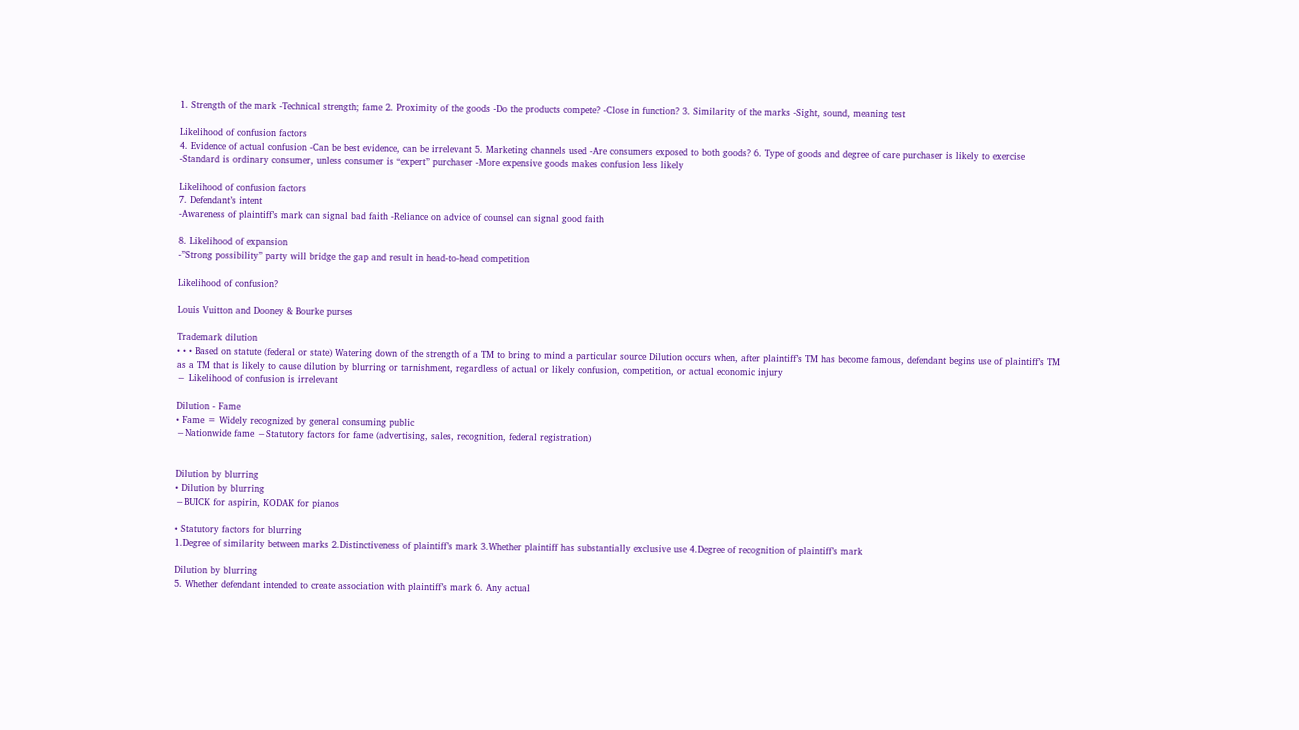1. Strength of the mark -Technical strength; fame 2. Proximity of the goods -Do the products compete? -Close in function? 3. Similarity of the marks -Sight, sound, meaning test

Likelihood of confusion factors
4. Evidence of actual confusion -Can be best evidence, can be irrelevant 5. Marketing channels used -Are consumers exposed to both goods? 6. Type of goods and degree of care purchaser is likely to exercise -Standard is ordinary consumer, unless consumer is “expert” purchaser -More expensive goods makes confusion less likely

Likelihood of confusion factors
7. Defendant’s intent
-Awareness of plaintiff’s mark can signal bad faith -Reliance on advice of counsel can signal good faith

8. Likelihood of expansion
-”Strong possibility” party will bridge the gap and result in head-to-head competition

Likelihood of confusion?

Louis Vuitton and Dooney & Bourke purses

Trademark dilution
• • • Based on statute (federal or state) Watering down of the strength of a TM to bring to mind a particular source Dilution occurs when, after plaintiff’s TM has become famous, defendant begins use of plaintiff’s TM as a TM that is likely to cause dilution by blurring or tarnishment, regardless of actual or likely confusion, competition, or actual economic injury
− Likelihood of confusion is irrelevant

Dilution - Fame
• Fame = Widely recognized by general consuming public
−Nationwide fame −Statutory factors for fame (advertising, sales, recognition, federal registration)


Dilution by blurring
• Dilution by blurring
−BUICK for aspirin, KODAK for pianos

• Statutory factors for blurring
1.Degree of similarity between marks 2.Distinctiveness of plaintiff’s mark 3.Whether plaintiff has substantially exclusive use 4.Degree of recognition of plaintiff’s mark

Dilution by blurring
5. Whether defendant intended to create association with plaintiff’s mark 6. Any actual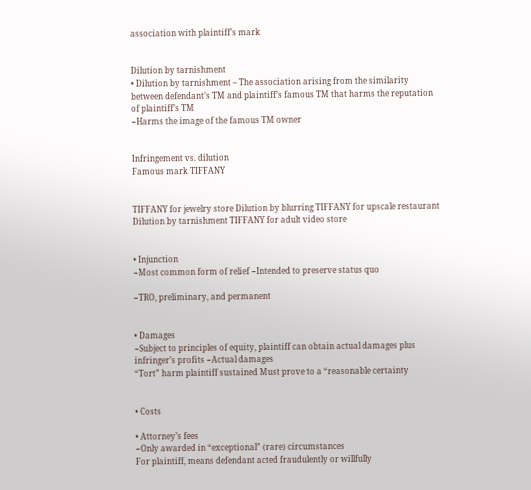association with plaintiff’s mark


Dilution by tarnishment
• Dilution by tarnishment – The association arising from the similarity between defendant’s TM and plaintiff’s famous TM that harms the reputation of plaintiff’s TM
−Harms the image of the famous TM owner


Infringement vs. dilution
Famous mark TIFFANY


TIFFANY for jewelry store Dilution by blurring TIFFANY for upscale restaurant Dilution by tarnishment TIFFANY for adult video store


• Injunction
−Most common form of relief −Intended to preserve status quo

−TRO, preliminary, and permanent


• Damages
−Subject to principles of equity, plaintiff can obtain actual damages plus infringer’s profits −Actual damages
“Tort” harm plaintiff sustained Must prove to a “reasonable certainty


• Costs

• Attorney’s fees
−Only awarded in “exceptional” (rare) circumstances
For plaintiff, means defendant acted fraudulently or willfully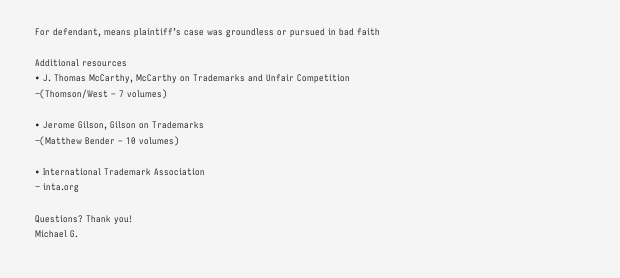For defendant, means plaintiff’s case was groundless or pursued in bad faith

Additional resources
• J. Thomas McCarthy, McCarthy on Trademarks and Unfair Competition
−(Thomson/West – 7 volumes)

• Jerome Gilson, Gilson on Trademarks
−(Matthew Bender – 10 volumes)

• International Trademark Association
− inta.org

Questions? Thank you!
Michael G.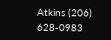Atkins (206) 628-0983